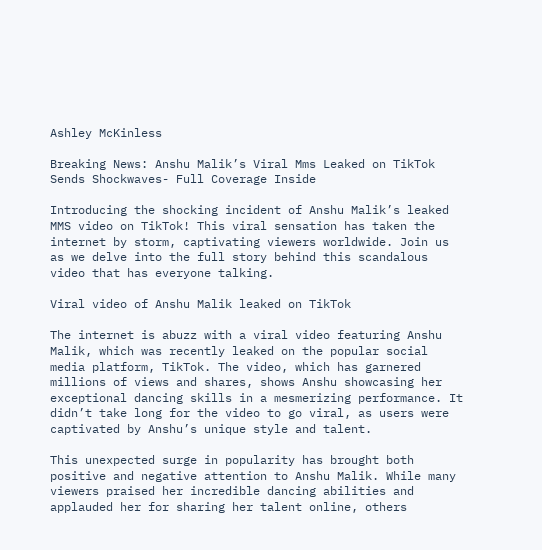Ashley McKinless

Breaking News: Anshu Malik’s Viral Mms Leaked on TikTok Sends Shockwaves- Full Coverage Inside

Introducing the shocking incident of Anshu Malik’s leaked MMS video on TikTok! This viral sensation has taken the internet by storm, captivating viewers worldwide. Join us as we delve into the full story behind this scandalous video that has everyone talking.

Viral video of Anshu Malik leaked on TikTok

The internet is abuzz with a viral video featuring Anshu Malik, which was recently leaked on the popular social media platform, TikTok. The video, which has garnered millions of views and shares, shows Anshu showcasing her exceptional dancing skills in a mesmerizing performance. It didn’t take long for the video to go viral, as users were captivated by Anshu’s unique style and talent.

This unexpected surge in popularity has brought both positive and negative attention to Anshu Malik. While many viewers praised her incredible dancing abilities and applauded her for sharing her talent online, others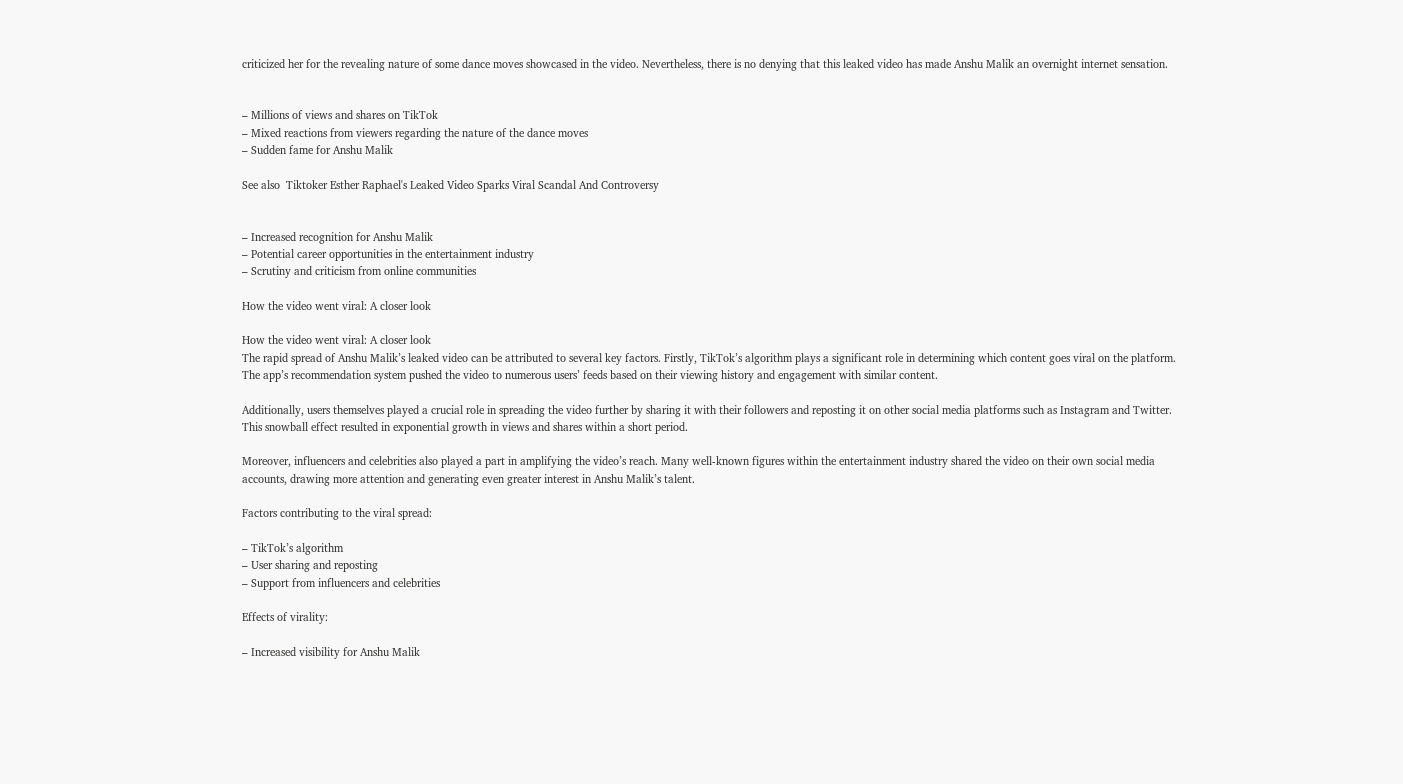criticized her for the revealing nature of some dance moves showcased in the video. Nevertheless, there is no denying that this leaked video has made Anshu Malik an overnight internet sensation.


– Millions of views and shares on TikTok
– Mixed reactions from viewers regarding the nature of the dance moves
– Sudden fame for Anshu Malik

See also  Tiktoker Esther Raphael's Leaked Video Sparks Viral Scandal And Controversy


– Increased recognition for Anshu Malik
– Potential career opportunities in the entertainment industry
– Scrutiny and criticism from online communities

How the video went viral: A closer look

How the video went viral: A closer look
The rapid spread of Anshu Malik’s leaked video can be attributed to several key factors. Firstly, TikTok’s algorithm plays a significant role in determining which content goes viral on the platform. The app’s recommendation system pushed the video to numerous users’ feeds based on their viewing history and engagement with similar content.

Additionally, users themselves played a crucial role in spreading the video further by sharing it with their followers and reposting it on other social media platforms such as Instagram and Twitter. This snowball effect resulted in exponential growth in views and shares within a short period.

Moreover, influencers and celebrities also played a part in amplifying the video’s reach. Many well-known figures within the entertainment industry shared the video on their own social media accounts, drawing more attention and generating even greater interest in Anshu Malik’s talent.

Factors contributing to the viral spread:

– TikTok’s algorithm
– User sharing and reposting
– Support from influencers and celebrities

Effects of virality:

– Increased visibility for Anshu Malik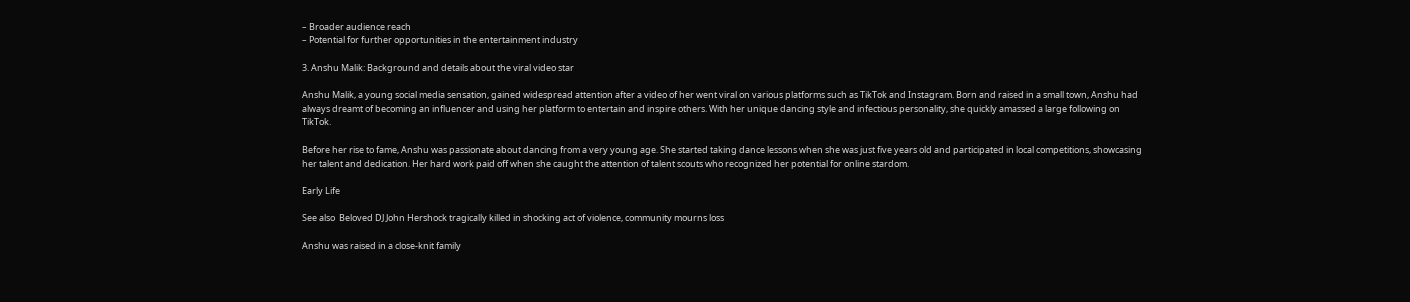– Broader audience reach
– Potential for further opportunities in the entertainment industry

3. Anshu Malik: Background and details about the viral video star

Anshu Malik, a young social media sensation, gained widespread attention after a video of her went viral on various platforms such as TikTok and Instagram. Born and raised in a small town, Anshu had always dreamt of becoming an influencer and using her platform to entertain and inspire others. With her unique dancing style and infectious personality, she quickly amassed a large following on TikTok.

Before her rise to fame, Anshu was passionate about dancing from a very young age. She started taking dance lessons when she was just five years old and participated in local competitions, showcasing her talent and dedication. Her hard work paid off when she caught the attention of talent scouts who recognized her potential for online stardom.

Early Life

See also  Beloved DJ John Hershock tragically killed in shocking act of violence, community mourns loss

Anshu was raised in a close-knit family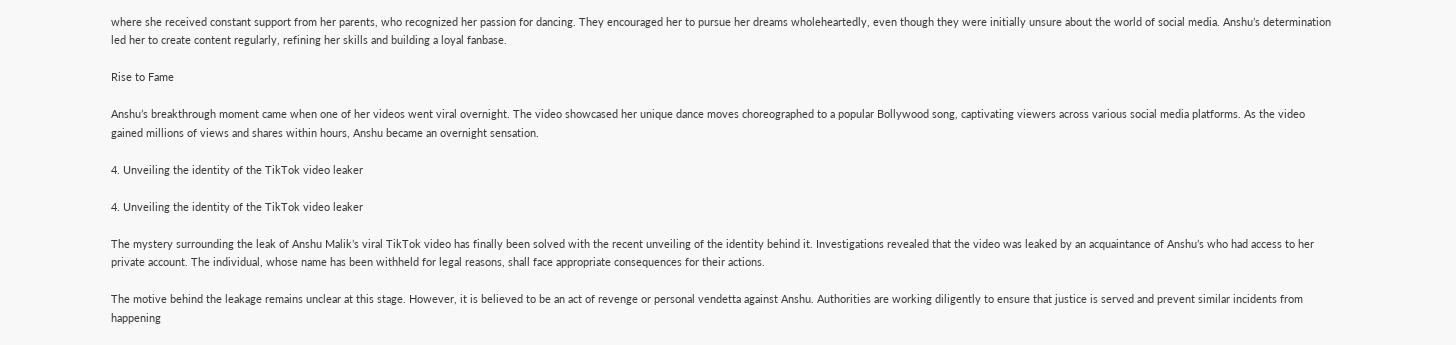where she received constant support from her parents, who recognized her passion for dancing. They encouraged her to pursue her dreams wholeheartedly, even though they were initially unsure about the world of social media. Anshu’s determination led her to create content regularly, refining her skills and building a loyal fanbase.

Rise to Fame

Anshu’s breakthrough moment came when one of her videos went viral overnight. The video showcased her unique dance moves choreographed to a popular Bollywood song, captivating viewers across various social media platforms. As the video gained millions of views and shares within hours, Anshu became an overnight sensation.

4. Unveiling the identity of the TikTok video leaker

4. Unveiling the identity of the TikTok video leaker

The mystery surrounding the leak of Anshu Malik’s viral TikTok video has finally been solved with the recent unveiling of the identity behind it. Investigations revealed that the video was leaked by an acquaintance of Anshu’s who had access to her private account. The individual, whose name has been withheld for legal reasons, shall face appropriate consequences for their actions.

The motive behind the leakage remains unclear at this stage. However, it is believed to be an act of revenge or personal vendetta against Anshu. Authorities are working diligently to ensure that justice is served and prevent similar incidents from happening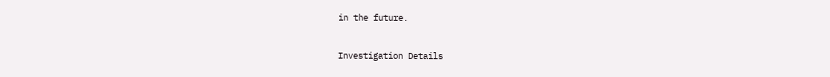in the future.

Investigation Details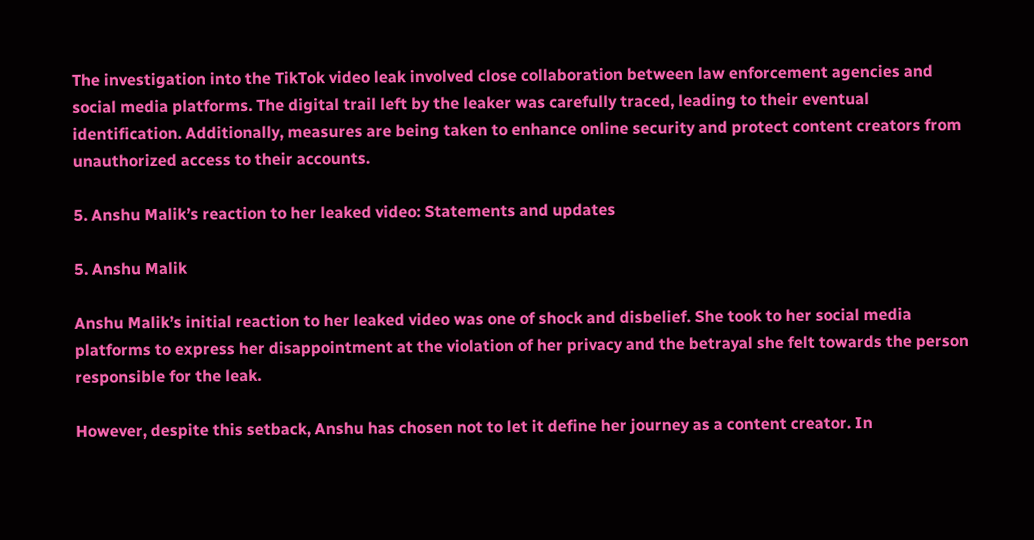The investigation into the TikTok video leak involved close collaboration between law enforcement agencies and social media platforms. The digital trail left by the leaker was carefully traced, leading to their eventual identification. Additionally, measures are being taken to enhance online security and protect content creators from unauthorized access to their accounts.

5. Anshu Malik’s reaction to her leaked video: Statements and updates

5. Anshu Malik

Anshu Malik’s initial reaction to her leaked video was one of shock and disbelief. She took to her social media platforms to express her disappointment at the violation of her privacy and the betrayal she felt towards the person responsible for the leak.

However, despite this setback, Anshu has chosen not to let it define her journey as a content creator. In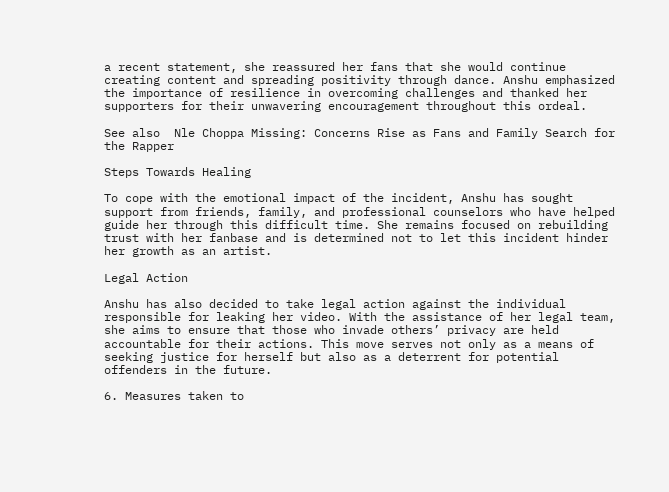a recent statement, she reassured her fans that she would continue creating content and spreading positivity through dance. Anshu emphasized the importance of resilience in overcoming challenges and thanked her supporters for their unwavering encouragement throughout this ordeal.

See also  Nle Choppa Missing: Concerns Rise as Fans and Family Search for the Rapper

Steps Towards Healing

To cope with the emotional impact of the incident, Anshu has sought support from friends, family, and professional counselors who have helped guide her through this difficult time. She remains focused on rebuilding trust with her fanbase and is determined not to let this incident hinder her growth as an artist.

Legal Action

Anshu has also decided to take legal action against the individual responsible for leaking her video. With the assistance of her legal team, she aims to ensure that those who invade others’ privacy are held accountable for their actions. This move serves not only as a means of seeking justice for herself but also as a deterrent for potential offenders in the future.

6. Measures taken to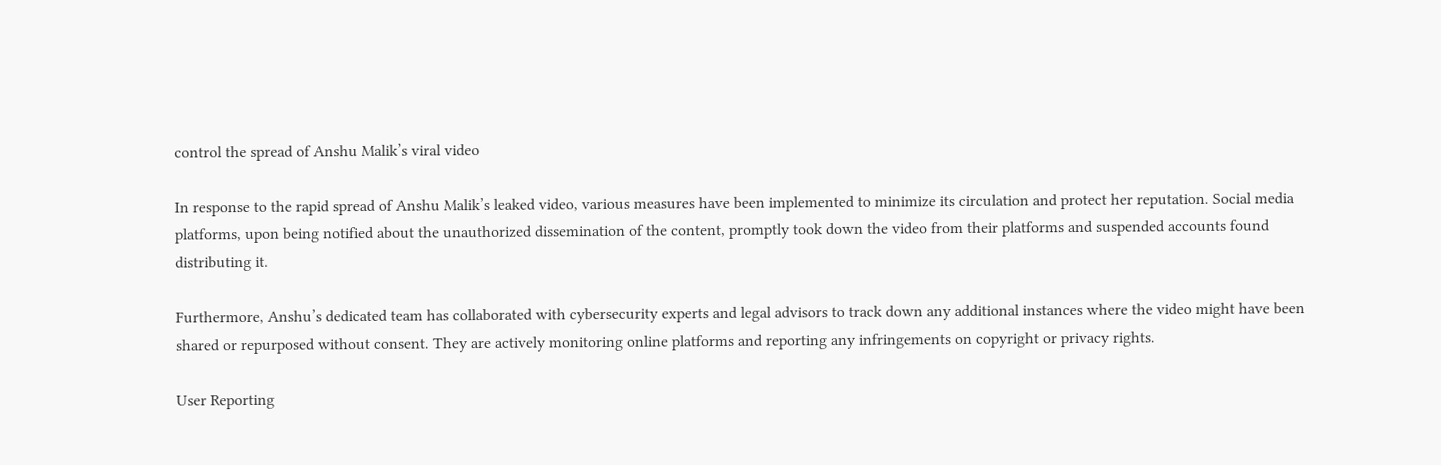control the spread of Anshu Malik’s viral video

In response to the rapid spread of Anshu Malik’s leaked video, various measures have been implemented to minimize its circulation and protect her reputation. Social media platforms, upon being notified about the unauthorized dissemination of the content, promptly took down the video from their platforms and suspended accounts found distributing it.

Furthermore, Anshu’s dedicated team has collaborated with cybersecurity experts and legal advisors to track down any additional instances where the video might have been shared or repurposed without consent. They are actively monitoring online platforms and reporting any infringements on copyright or privacy rights.

User Reporting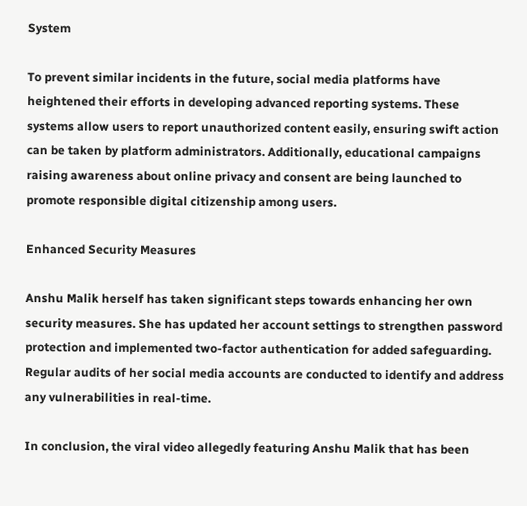System

To prevent similar incidents in the future, social media platforms have heightened their efforts in developing advanced reporting systems. These systems allow users to report unauthorized content easily, ensuring swift action can be taken by platform administrators. Additionally, educational campaigns raising awareness about online privacy and consent are being launched to promote responsible digital citizenship among users.

Enhanced Security Measures

Anshu Malik herself has taken significant steps towards enhancing her own security measures. She has updated her account settings to strengthen password protection and implemented two-factor authentication for added safeguarding. Regular audits of her social media accounts are conducted to identify and address any vulnerabilities in real-time.

In conclusion, the viral video allegedly featuring Anshu Malik that has been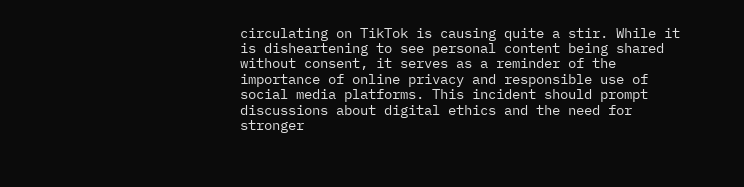circulating on TikTok is causing quite a stir. While it is disheartening to see personal content being shared without consent, it serves as a reminder of the importance of online privacy and responsible use of social media platforms. This incident should prompt discussions about digital ethics and the need for stronger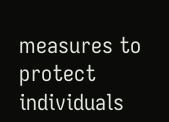measures to protect individuals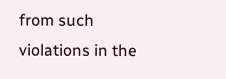from such violations in the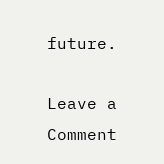future.

Leave a Comment